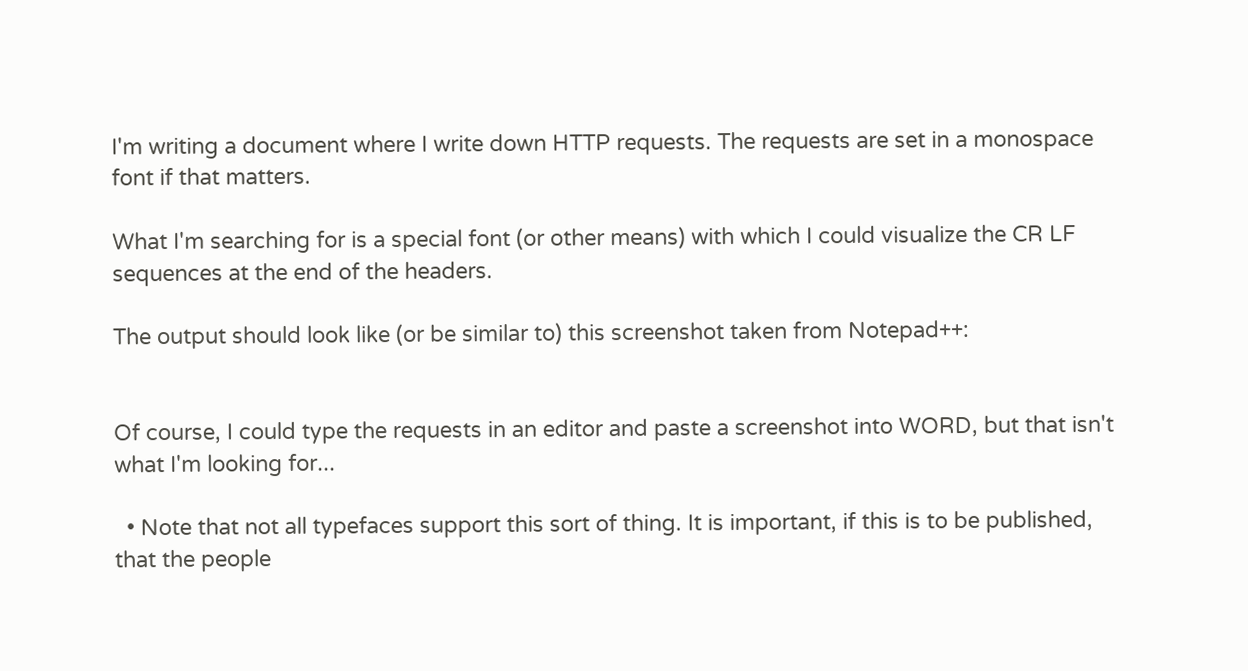I'm writing a document where I write down HTTP requests. The requests are set in a monospace font if that matters.

What I'm searching for is a special font (or other means) with which I could visualize the CR LF sequences at the end of the headers.

The output should look like (or be similar to) this screenshot taken from Notepad++:


Of course, I could type the requests in an editor and paste a screenshot into WORD, but that isn't what I'm looking for...

  • Note that not all typefaces support this sort of thing. It is important, if this is to be published, that the people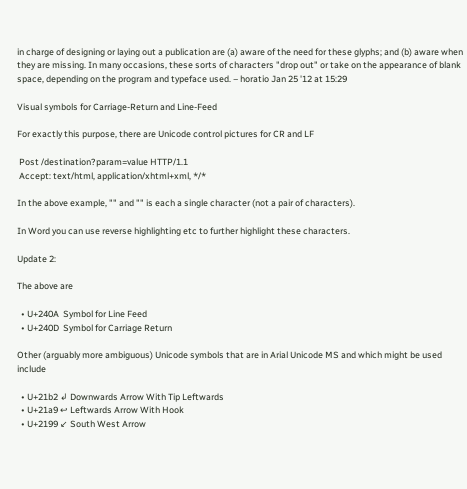in charge of designing or laying out a publication are (a) aware of the need for these glyphs; and (b) aware when they are missing. In many occasions, these sorts of characters "drop out" or take on the appearance of blank space, depending on the program and typeface used. – horatio Jan 25 '12 at 15:29

Visual symbols for Carriage-Return and Line-Feed

For exactly this purpose, there are Unicode control pictures for CR and LF

 Post /destination?param=value HTTP/1.1
 Accept: text/html, application/xhtml+xml, */*

In the above example, "" and "" is each a single character (not a pair of characters).

In Word you can use reverse highlighting etc to further highlight these characters.

Update 2:

The above are

  • U+240A  Symbol for Line Feed
  • U+240D  Symbol for Carriage Return

Other (arguably more ambiguous) Unicode symbols that are in Arial Unicode MS and which might be used include

  • U+21b2 ↲ Downwards Arrow With Tip Leftwards
  • U+21a9 ↩ Leftwards Arrow With Hook
  • U+2199 ↙ South West Arrow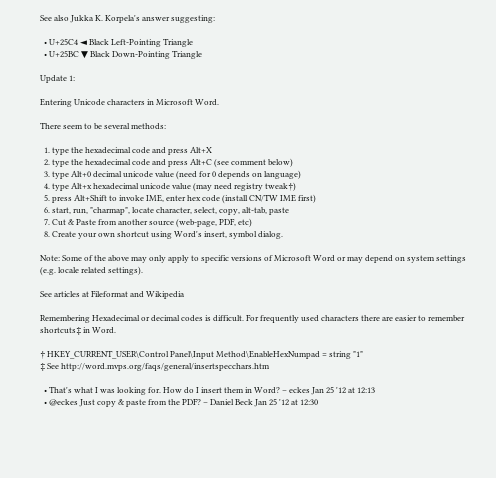See also Jukka K. Korpela's answer suggesting:

  • U+25C4 ◄ Black Left-Pointing Triangle
  • U+25BC ▼ Black Down-Pointing Triangle

Update 1:

Entering Unicode characters in Microsoft Word.

There seem to be several methods:

  1. type the hexadecimal code and press Alt+X
  2. type the hexadecimal code and press Alt+C (see comment below)
  3. type Alt+0 decimal unicode value (need for 0 depends on language)
  4. type Alt+x hexadecimal unicode value (may need registry tweak†)
  5. press Alt+Shift to invoke IME, enter hex code (install CN/TW IME first)
  6. start, run, "charmap", locate character, select, copy, alt-tab, paste
  7. Cut & Paste from another source (web-page, PDF, etc)
  8. Create your own shortcut using Word's insert, symbol dialog.

Note: Some of the above may only apply to specific versions of Microsoft Word or may depend on system settings (e.g. locale related settings).

See articles at Fileformat and Wikipedia

Remembering Hexadecimal or decimal codes is difficult. For frequently used characters there are easier to remember shortcuts‡ in Word.

† HKEY_CURRENT_USER\Control Panel\Input Method\EnableHexNumpad = string "1"
‡ See http://word.mvps.org/faqs/general/insertspecchars.htm

  • That's what I was looking for. How do I insert them in Word? – eckes Jan 25 '12 at 12:13
  • @eckes Just copy & paste from the PDF? – Daniel Beck Jan 25 '12 at 12:30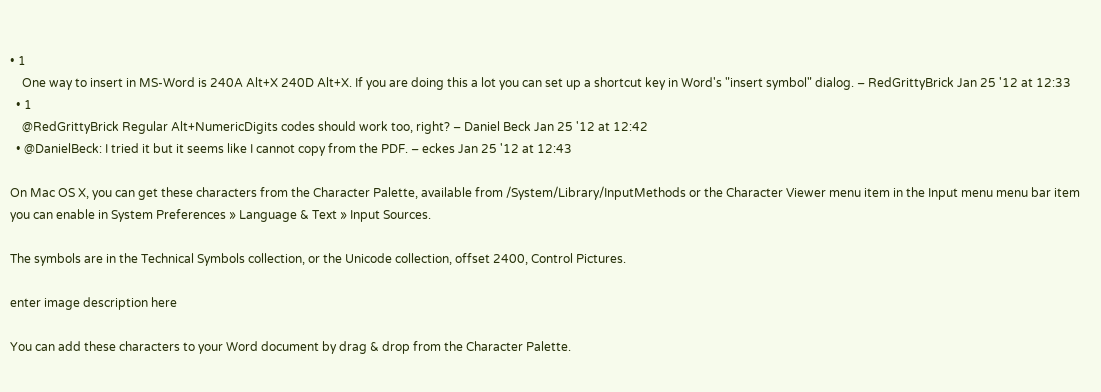• 1
    One way to insert in MS-Word is 240A Alt+X 240D Alt+X. If you are doing this a lot you can set up a shortcut key in Word's "insert symbol" dialog. – RedGrittyBrick Jan 25 '12 at 12:33
  • 1
    @RedGrittyBrick Regular Alt+NumericDigits codes should work too, right? – Daniel Beck Jan 25 '12 at 12:42
  • @DanielBeck: I tried it but it seems like I cannot copy from the PDF. – eckes Jan 25 '12 at 12:43

On Mac OS X, you can get these characters from the Character Palette, available from /System/Library/InputMethods or the Character Viewer menu item in the Input menu menu bar item you can enable in System Preferences » Language & Text » Input Sources.

The symbols are in the Technical Symbols collection, or the Unicode collection, offset 2400, Control Pictures.

enter image description here

You can add these characters to your Word document by drag & drop from the Character Palette.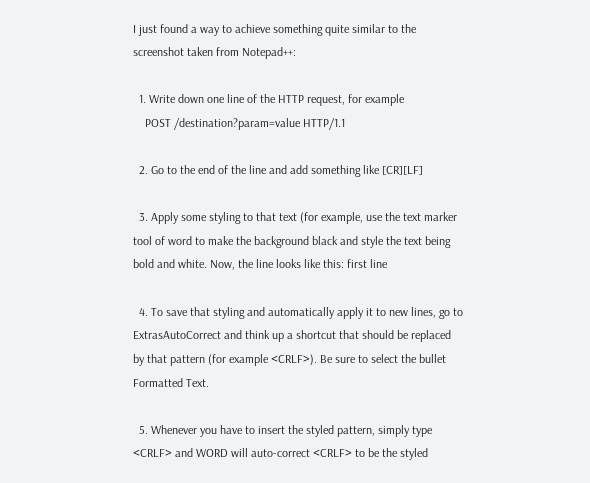I just found a way to achieve something quite similar to the screenshot taken from Notepad++:

  1. Write down one line of the HTTP request, for example
    POST /destination?param=value HTTP/1.1

  2. Go to the end of the line and add something like [CR][LF]

  3. Apply some styling to that text (for example, use the text marker tool of word to make the background black and style the text being bold and white. Now, the line looks like this: first line

  4. To save that styling and automatically apply it to new lines, go to ExtrasAutoCorrect and think up a shortcut that should be replaced by that pattern (for example <CRLF>). Be sure to select the bullet Formatted Text.

  5. Whenever you have to insert the styled pattern, simply type <CRLF> and WORD will auto-correct <CRLF> to be the styled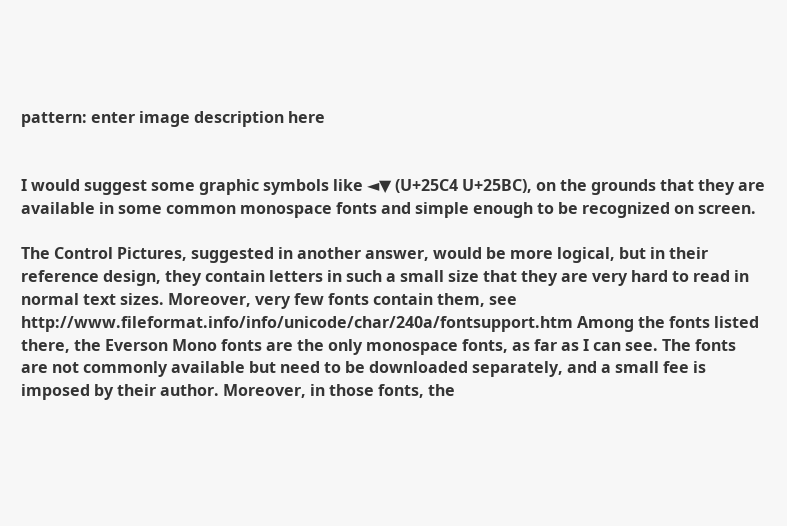pattern: enter image description here


I would suggest some graphic symbols like ◄▼ (U+25C4 U+25BC), on the grounds that they are available in some common monospace fonts and simple enough to be recognized on screen.

The Control Pictures, suggested in another answer, would be more logical, but in their reference design, they contain letters in such a small size that they are very hard to read in normal text sizes. Moreover, very few fonts contain them, see http://www.fileformat.info/info/unicode/char/240a/fontsupport.htm Among the fonts listed there, the Everson Mono fonts are the only monospace fonts, as far as I can see. The fonts are not commonly available but need to be downloaded separately, and a small fee is imposed by their author. Moreover, in those fonts, the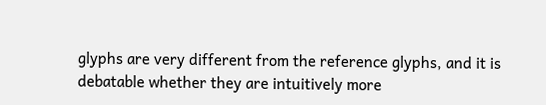glyphs are very different from the reference glyphs, and it is debatable whether they are intuitively more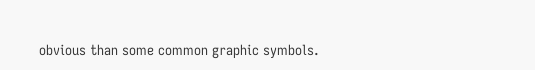obvious than some common graphic symbols.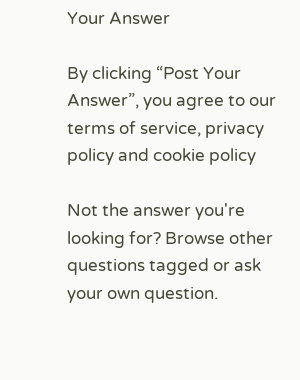Your Answer

By clicking “Post Your Answer”, you agree to our terms of service, privacy policy and cookie policy

Not the answer you're looking for? Browse other questions tagged or ask your own question.